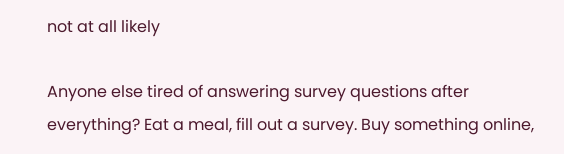not at all likely

Anyone else tired of answering survey questions after everything? Eat a meal, fill out a survey. Buy something online,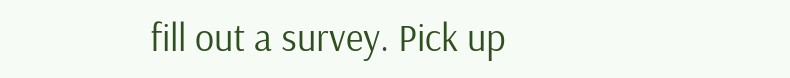fill out a survey. Pick up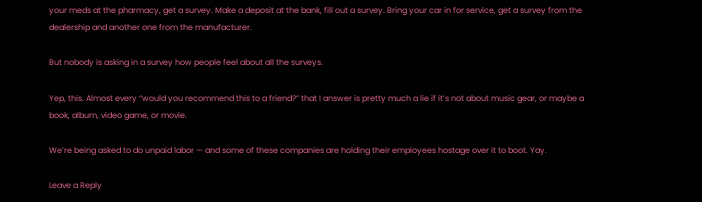your meds at the pharmacy, get a survey. Make a deposit at the bank, fill out a survey. Bring your car in for service, get a survey from the dealership and another one from the manufacturer.

But nobody is asking in a survey how people feel about all the surveys.

Yep, this. Almost every “would you recommend this to a friend?” that I answer is pretty much a lie if it’s not about music gear, or maybe a book, album, video game, or movie.

We’re being asked to do unpaid labor — and some of these companies are holding their employees hostage over it to boot. Yay.

Leave a Reply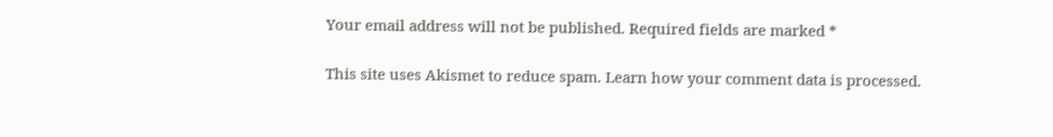Your email address will not be published. Required fields are marked *

This site uses Akismet to reduce spam. Learn how your comment data is processed.